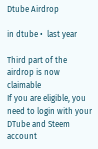Dtube Airdrop

in dtube •  last year

Third part of the airdrop is now claimable
If you are eligible, you need to login with your DTube and Steem account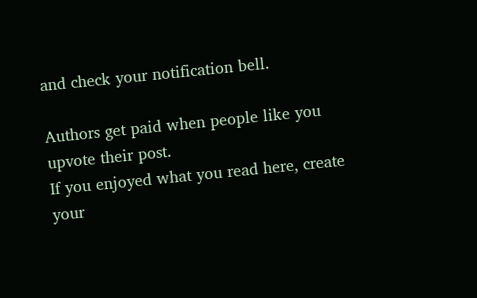and check your notification bell.

Authors get paid when people like you upvote their post.
If you enjoyed what you read here, create your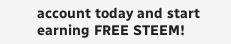account today and start earning FREE STEEM!